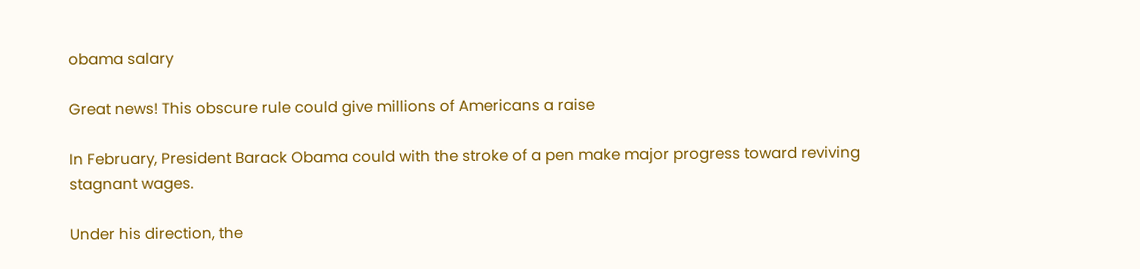obama salary

Great news! This obscure rule could give millions of Americans a raise

In February, President Barack Obama could with the stroke of a pen make major progress toward reviving stagnant wages.

Under his direction, the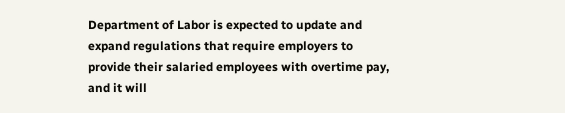Department of Labor is expected to update and expand regulations that require employers to provide their salaried employees with overtime pay, and it will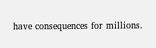have consequences for millions.